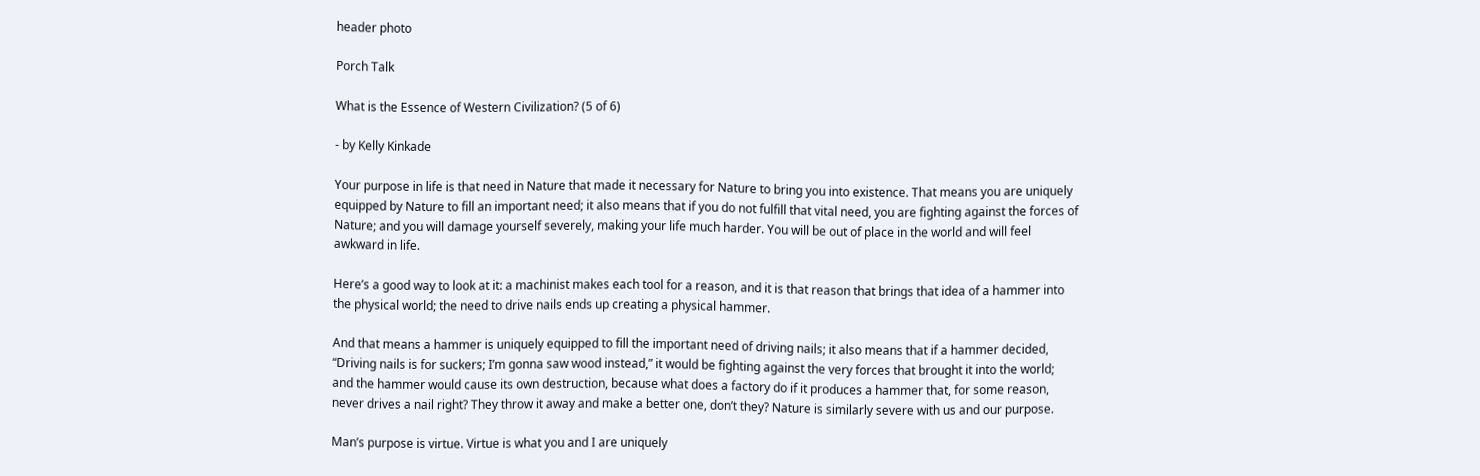header photo

Porch Talk

What is the Essence of Western Civilization? (5 of 6)

- by Kelly Kinkade

Your purpose in life is that need in Nature that made it necessary for Nature to bring you into existence. That means you are uniquely equipped by Nature to fill an important need; it also means that if you do not fulfill that vital need, you are fighting against the forces of Nature; and you will damage yourself severely, making your life much harder. You will be out of place in the world and will feel awkward in life.

Here’s a good way to look at it: a machinist makes each tool for a reason, and it is that reason that brings that idea of a hammer into the physical world; the need to drive nails ends up creating a physical hammer.

And that means a hammer is uniquely equipped to fill the important need of driving nails; it also means that if a hammer decided, “Driving nails is for suckers; I’m gonna saw wood instead,” it would be fighting against the very forces that brought it into the world; and the hammer would cause its own destruction, because what does a factory do if it produces a hammer that, for some reason, never drives a nail right? They throw it away and make a better one, don’t they? Nature is similarly severe with us and our purpose.

Man’s purpose is virtue. Virtue is what you and I are uniquely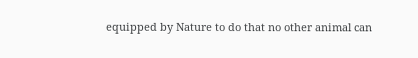equipped by Nature to do that no other animal can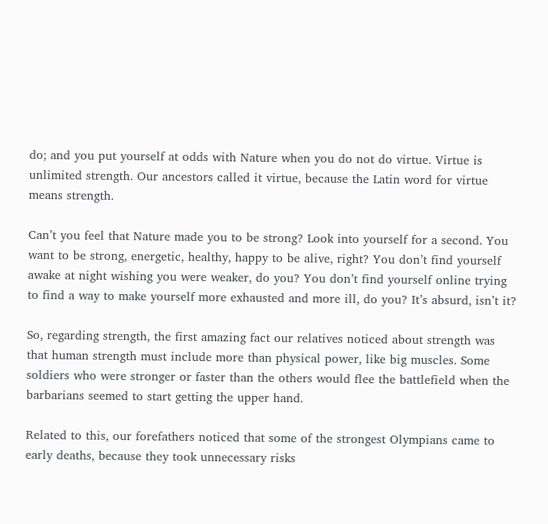do; and you put yourself at odds with Nature when you do not do virtue. Virtue is unlimited strength. Our ancestors called it virtue, because the Latin word for virtue means strength.

Can’t you feel that Nature made you to be strong? Look into yourself for a second. You want to be strong, energetic, healthy, happy to be alive, right? You don’t find yourself awake at night wishing you were weaker, do you? You don’t find yourself online trying to find a way to make yourself more exhausted and more ill, do you? It’s absurd, isn’t it?

So, regarding strength, the first amazing fact our relatives noticed about strength was that human strength must include more than physical power, like big muscles. Some soldiers who were stronger or faster than the others would flee the battlefield when the barbarians seemed to start getting the upper hand.

Related to this, our forefathers noticed that some of the strongest Olympians came to early deaths, because they took unnecessary risks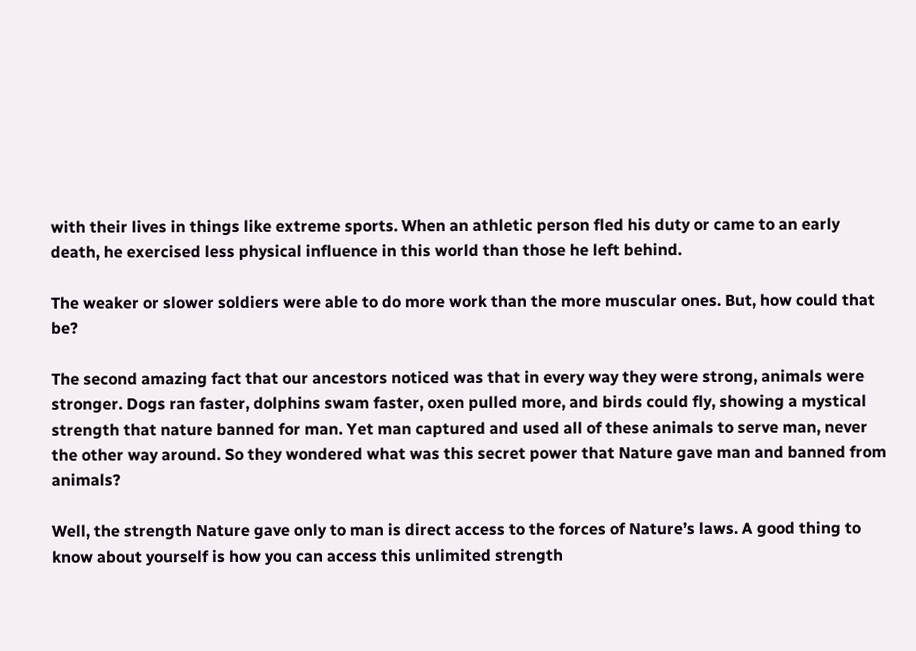with their lives in things like extreme sports. When an athletic person fled his duty or came to an early death, he exercised less physical influence in this world than those he left behind.

The weaker or slower soldiers were able to do more work than the more muscular ones. But, how could that be?

The second amazing fact that our ancestors noticed was that in every way they were strong, animals were stronger. Dogs ran faster, dolphins swam faster, oxen pulled more, and birds could fly, showing a mystical strength that nature banned for man. Yet man captured and used all of these animals to serve man, never the other way around. So they wondered what was this secret power that Nature gave man and banned from animals?

Well, the strength Nature gave only to man is direct access to the forces of Nature’s laws. A good thing to know about yourself is how you can access this unlimited strength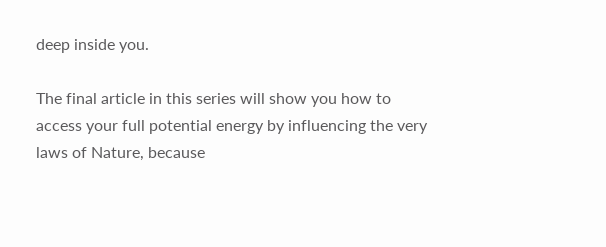deep inside you.

The final article in this series will show you how to access your full potential energy by influencing the very laws of Nature, because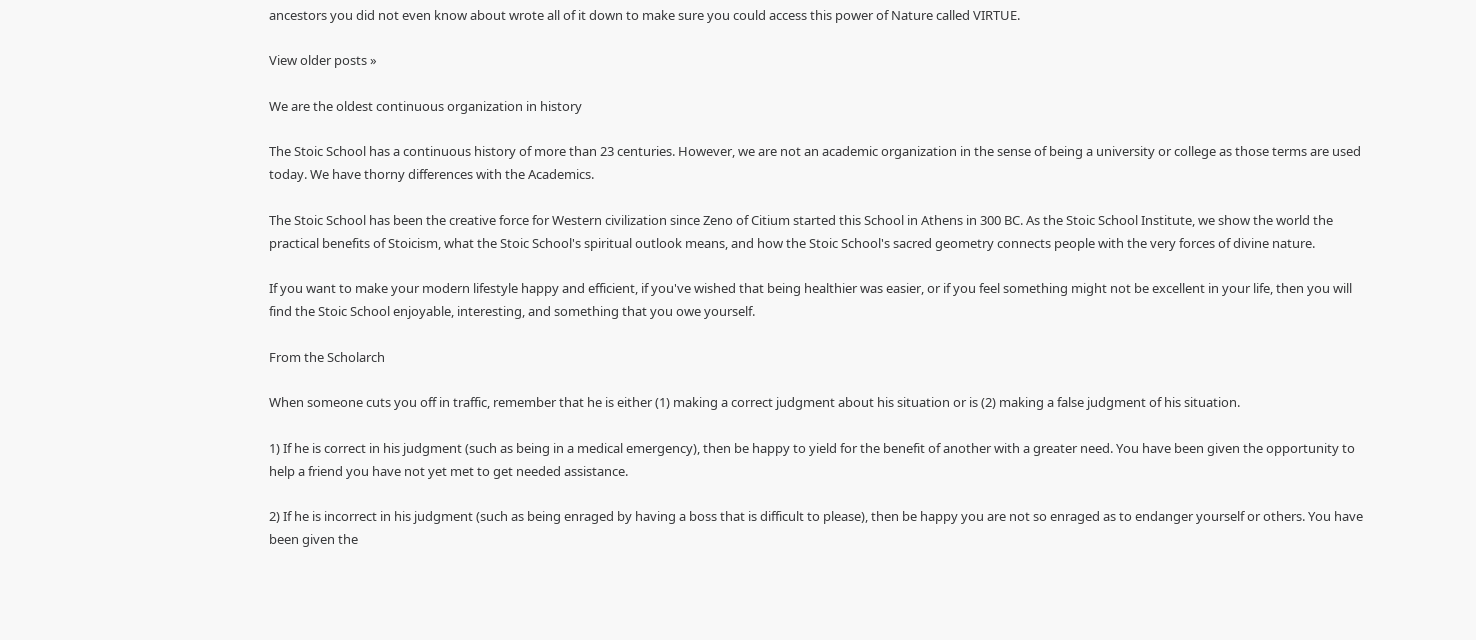ancestors you did not even know about wrote all of it down to make sure you could access this power of Nature called VIRTUE.

View older posts »

We are the oldest continuous organization in history

The Stoic School has a continuous history of more than 23 centuries. However, we are not an academic organization in the sense of being a university or college as those terms are used today. We have thorny differences with the Academics.

The Stoic School has been the creative force for Western civilization since Zeno of Citium started this School in Athens in 300 BC. As the Stoic School Institute, we show the world the practical benefits of Stoicism, what the Stoic School's spiritual outlook means, and how the Stoic School's sacred geometry connects people with the very forces of divine nature.

If you want to make your modern lifestyle happy and efficient, if you've wished that being healthier was easier, or if you feel something might not be excellent in your life, then you will find the Stoic School enjoyable, interesting, and something that you owe yourself.

From the Scholarch

When someone cuts you off in traffic, remember that he is either (1) making a correct judgment about his situation or is (2) making a false judgment of his situation.

1) If he is correct in his judgment (such as being in a medical emergency), then be happy to yield for the benefit of another with a greater need. You have been given the opportunity to help a friend you have not yet met to get needed assistance.

2) If he is incorrect in his judgment (such as being enraged by having a boss that is difficult to please), then be happy you are not so enraged as to endanger yourself or others. You have been given the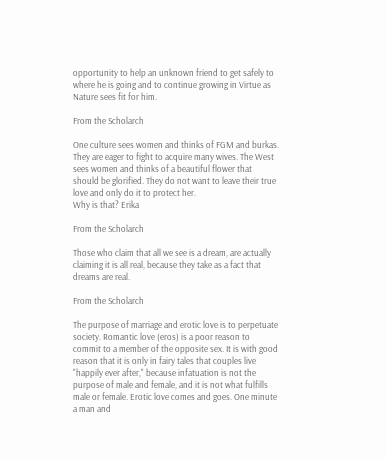opportunity to help an unknown friend to get safely to where he is going and to continue growing in Virtue as Nature sees fit for him.

From the Scholarch

One culture sees women and thinks of FGM and burkas. They are eager to fight to acquire many wives. The West sees women and thinks of a beautiful flower that should be glorified. They do not want to leave their true love and only do it to protect her.
Why is that? Erika

From the Scholarch

Those who claim that all we see is a dream, are actually claiming it is all real, because they take as a fact that dreams are real.

From the Scholarch

The purpose of marriage and erotic love is to perpetuate society. Romantic love (eros) is a poor reason to commit to a member of the opposite sex. It is with good reason that it is only in fairy tales that couples live "happily ever after," because infatuation is not the purpose of male and female, and it is not what fulfills male or female. Erotic love comes and goes. One minute a man and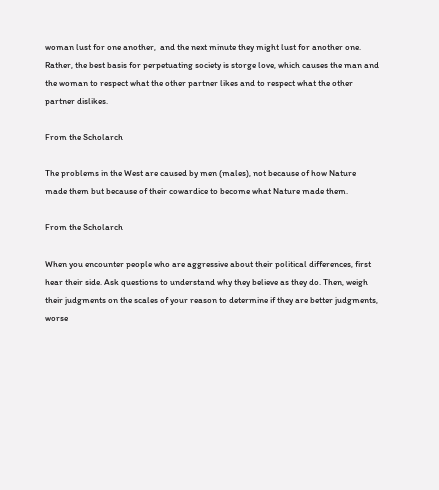woman lust for one another,  and the next minute they might lust for another one. Rather, the best basis for perpetuating society is storge love, which causes the man and the woman to respect what the other partner likes and to respect what the other partner dislikes.

From the Scholarch

The problems in the West are caused by men (males), not because of how Nature made them but because of their cowardice to become what Nature made them.

From the Scholarch

When you encounter people who are aggressive about their political differences, first hear their side. Ask questions to understand why they believe as they do. Then, weigh their judgments on the scales of your reason to determine if they are better judgments, worse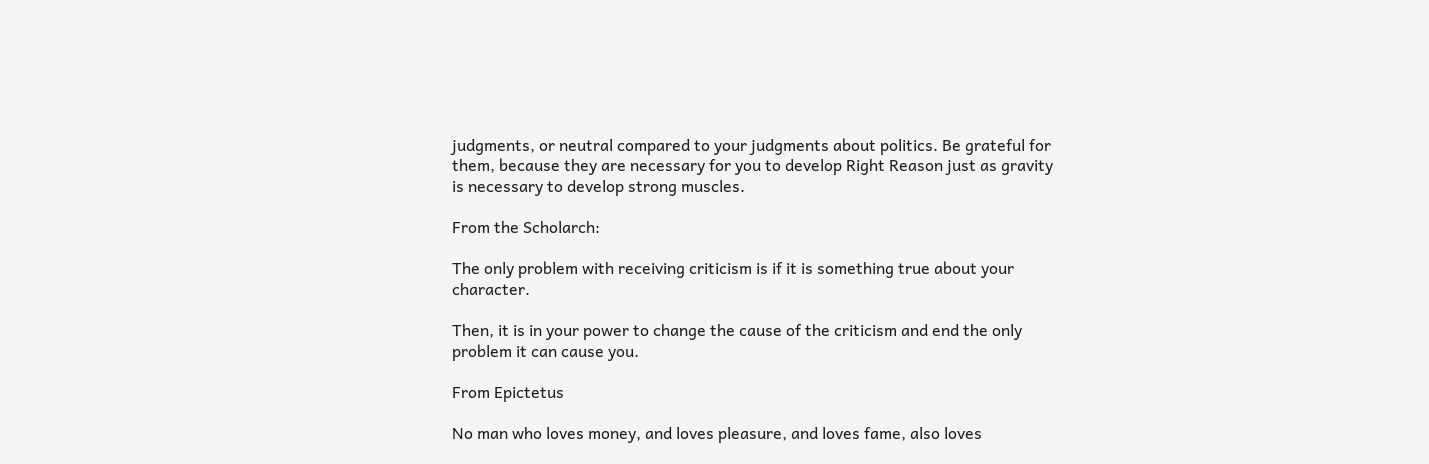judgments, or neutral compared to your judgments about politics. Be grateful for them, because they are necessary for you to develop Right Reason just as gravity is necessary to develop strong muscles.

From the Scholarch:

The only problem with receiving criticism is if it is something true about your character.

Then, it is in your power to change the cause of the criticism and end the only problem it can cause you.

From Epictetus

No man who loves money, and loves pleasure, and loves fame, also loves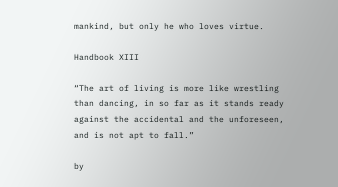mankind, but only he who loves virtue.

Handbook XIII

“The art of living is more like wrestling than dancing, in so far as it stands ready against the accidental and the unforeseen, and is not apt to fall.”

by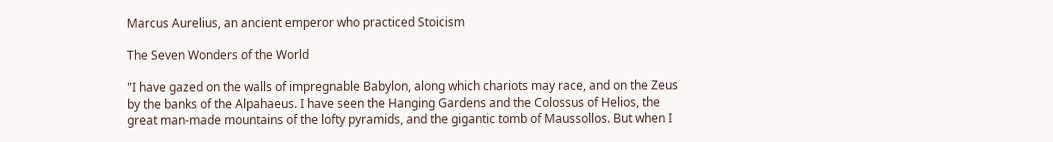Marcus Aurelius, an ancient emperor who practiced Stoicism

The Seven Wonders of the World

"I have gazed on the walls of impregnable Babylon, along which chariots may race, and on the Zeus by the banks of the Alpahaeus. I have seen the Hanging Gardens and the Colossus of Helios, the great man-made mountains of the lofty pyramids, and the gigantic tomb of Maussollos. But when I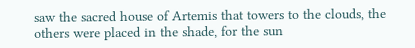saw the sacred house of Artemis that towers to the clouds, the others were placed in the shade, for the sun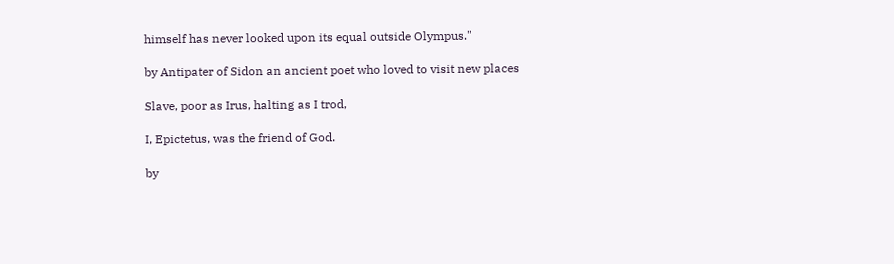himself has never looked upon its equal outside Olympus."

by Antipater of Sidon an ancient poet who loved to visit new places

Slave, poor as Irus, halting as I trod,

I, Epictetus, was the friend of God.

by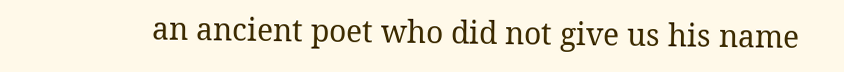an ancient poet who did not give us his name